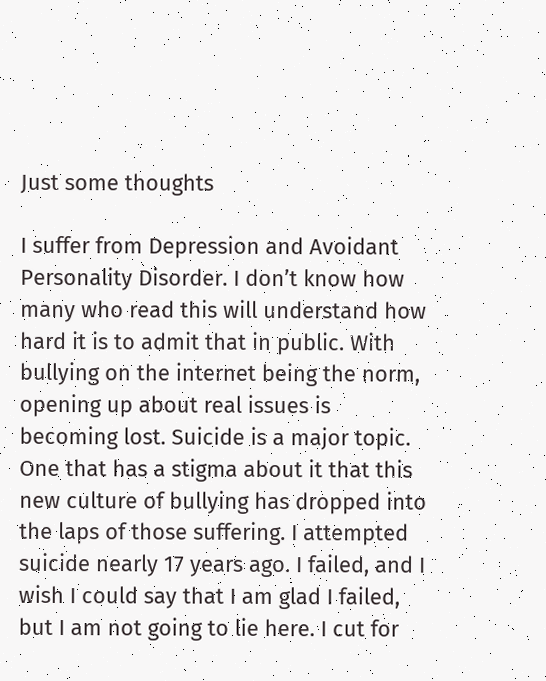Just some thoughts

I suffer from Depression and Avoidant Personality Disorder. I don’t know how many who read this will understand how hard it is to admit that in public. With bullying on the internet being the norm, opening up about real issues is becoming lost. Suicide is a major topic. One that has a stigma about it that this new culture of bullying has dropped into the laps of those suffering. I attempted suicide nearly 17 years ago. I failed, and I wish I could say that I am glad I failed, but I am not going to lie here. I cut for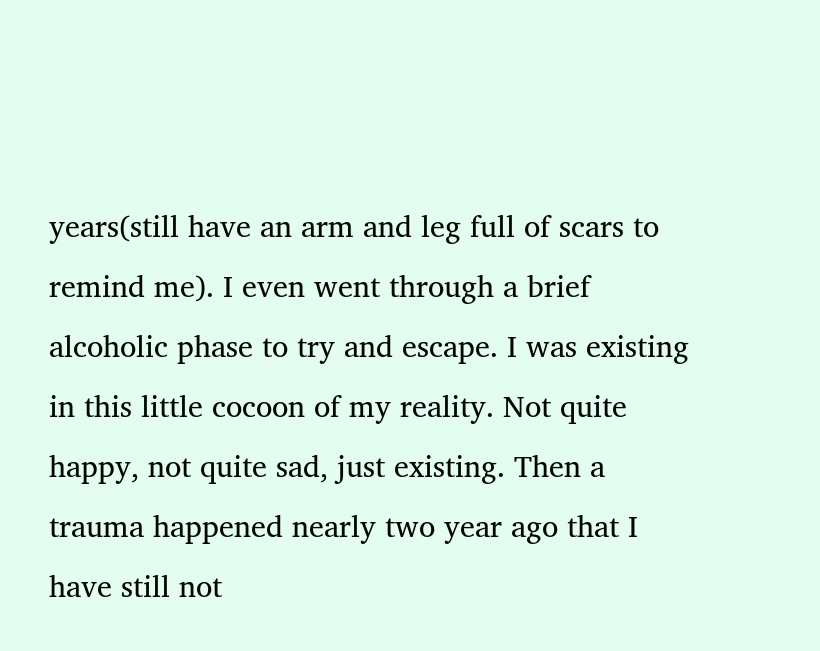years(still have an arm and leg full of scars to remind me). I even went through a brief alcoholic phase to try and escape. I was existing in this little cocoon of my reality. Not quite happy, not quite sad, just existing. Then a trauma happened nearly two year ago that I have still not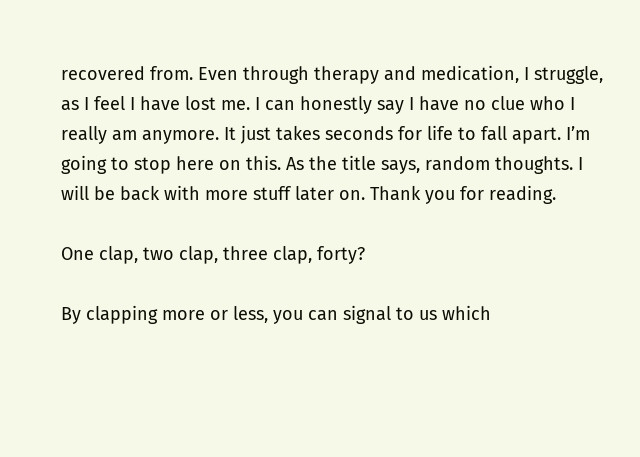recovered from. Even through therapy and medication, I struggle, as I feel I have lost me. I can honestly say I have no clue who I really am anymore. It just takes seconds for life to fall apart. I’m going to stop here on this. As the title says, random thoughts. I will be back with more stuff later on. Thank you for reading.

One clap, two clap, three clap, forty?

By clapping more or less, you can signal to us which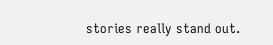stories really stand out.